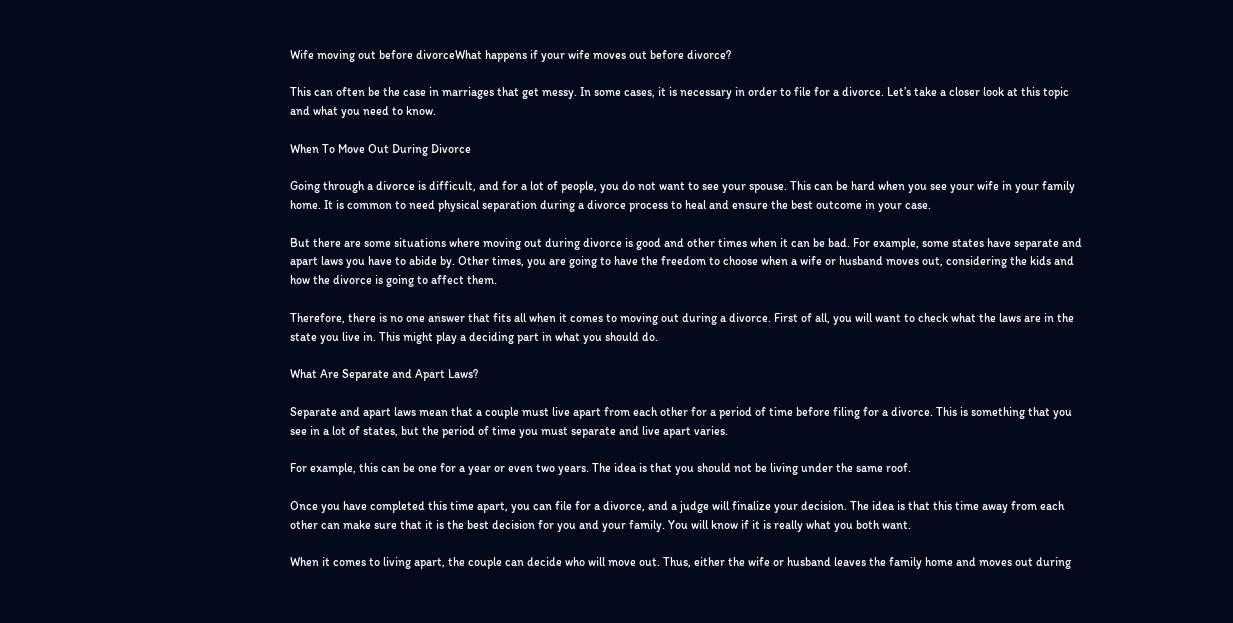Wife moving out before divorceWhat happens if your wife moves out before divorce?

This can often be the case in marriages that get messy. In some cases, it is necessary in order to file for a divorce. Let’s take a closer look at this topic and what you need to know.

When To Move Out During Divorce

Going through a divorce is difficult, and for a lot of people, you do not want to see your spouse. This can be hard when you see your wife in your family home. It is common to need physical separation during a divorce process to heal and ensure the best outcome in your case.

But there are some situations where moving out during divorce is good and other times when it can be bad. For example, some states have separate and apart laws you have to abide by. Other times, you are going to have the freedom to choose when a wife or husband moves out, considering the kids and how the divorce is going to affect them.

Therefore, there is no one answer that fits all when it comes to moving out during a divorce. First of all, you will want to check what the laws are in the state you live in. This might play a deciding part in what you should do.

What Are Separate and Apart Laws?

Separate and apart laws mean that a couple must live apart from each other for a period of time before filing for a divorce. This is something that you see in a lot of states, but the period of time you must separate and live apart varies.

For example, this can be one for a year or even two years. The idea is that you should not be living under the same roof.

Once you have completed this time apart, you can file for a divorce, and a judge will finalize your decision. The idea is that this time away from each other can make sure that it is the best decision for you and your family. You will know if it is really what you both want.

When it comes to living apart, the couple can decide who will move out. Thus, either the wife or husband leaves the family home and moves out during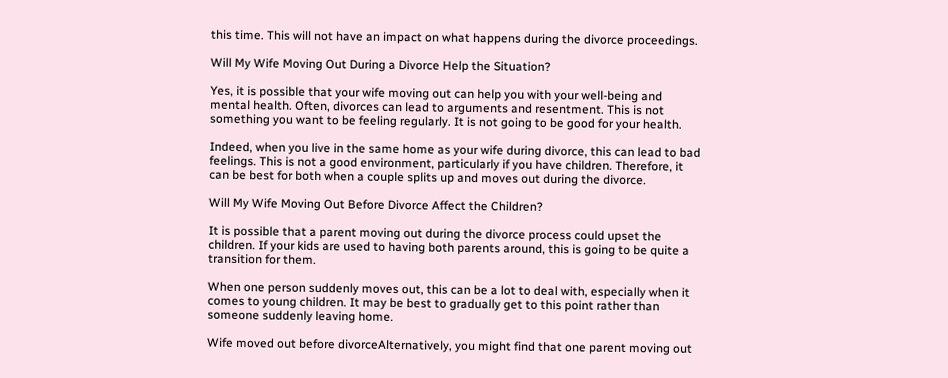this time. This will not have an impact on what happens during the divorce proceedings.

Will My Wife Moving Out During a Divorce Help the Situation?

Yes, it is possible that your wife moving out can help you with your well-being and mental health. Often, divorces can lead to arguments and resentment. This is not something you want to be feeling regularly. It is not going to be good for your health.

Indeed, when you live in the same home as your wife during divorce, this can lead to bad feelings. This is not a good environment, particularly if you have children. Therefore, it can be best for both when a couple splits up and moves out during the divorce.

Will My Wife Moving Out Before Divorce Affect the Children?

It is possible that a parent moving out during the divorce process could upset the children. If your kids are used to having both parents around, this is going to be quite a transition for them.

When one person suddenly moves out, this can be a lot to deal with, especially when it comes to young children. It may be best to gradually get to this point rather than someone suddenly leaving home.

Wife moved out before divorceAlternatively, you might find that one parent moving out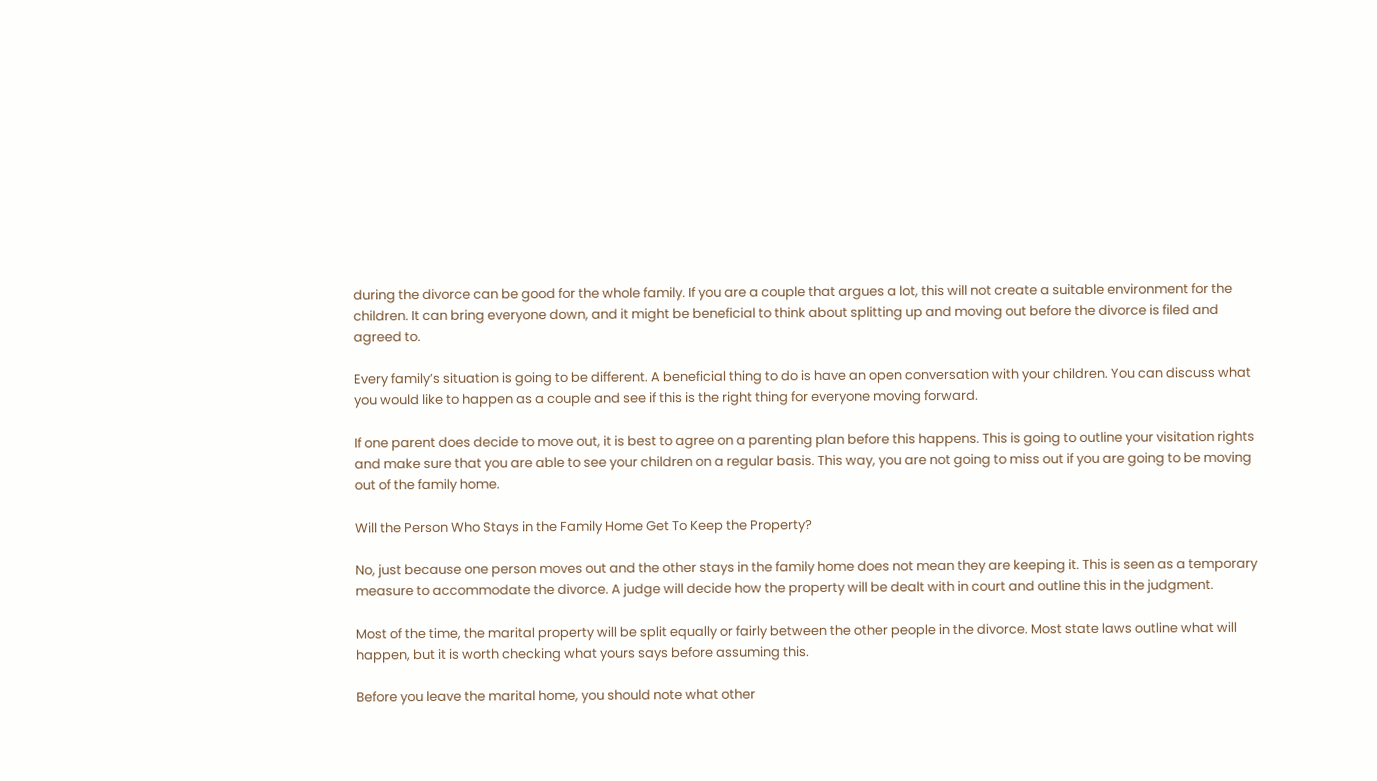during the divorce can be good for the whole family. If you are a couple that argues a lot, this will not create a suitable environment for the children. It can bring everyone down, and it might be beneficial to think about splitting up and moving out before the divorce is filed and agreed to.

Every family’s situation is going to be different. A beneficial thing to do is have an open conversation with your children. You can discuss what you would like to happen as a couple and see if this is the right thing for everyone moving forward.

If one parent does decide to move out, it is best to agree on a parenting plan before this happens. This is going to outline your visitation rights and make sure that you are able to see your children on a regular basis. This way, you are not going to miss out if you are going to be moving out of the family home.

Will the Person Who Stays in the Family Home Get To Keep the Property?

No, just because one person moves out and the other stays in the family home does not mean they are keeping it. This is seen as a temporary measure to accommodate the divorce. A judge will decide how the property will be dealt with in court and outline this in the judgment.

Most of the time, the marital property will be split equally or fairly between the other people in the divorce. Most state laws outline what will happen, but it is worth checking what yours says before assuming this.

Before you leave the marital home, you should note what other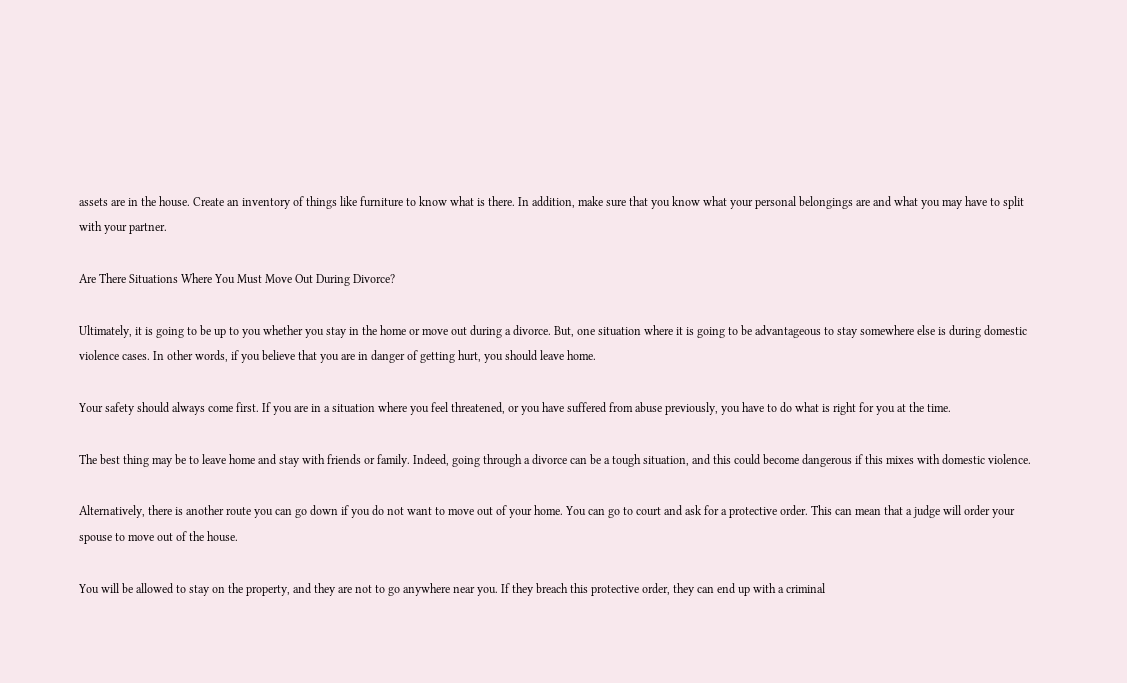assets are in the house. Create an inventory of things like furniture to know what is there. In addition, make sure that you know what your personal belongings are and what you may have to split with your partner.

Are There Situations Where You Must Move Out During Divorce?

Ultimately, it is going to be up to you whether you stay in the home or move out during a divorce. But, one situation where it is going to be advantageous to stay somewhere else is during domestic violence cases. In other words, if you believe that you are in danger of getting hurt, you should leave home.

Your safety should always come first. If you are in a situation where you feel threatened, or you have suffered from abuse previously, you have to do what is right for you at the time.

The best thing may be to leave home and stay with friends or family. Indeed, going through a divorce can be a tough situation, and this could become dangerous if this mixes with domestic violence.

Alternatively, there is another route you can go down if you do not want to move out of your home. You can go to court and ask for a protective order. This can mean that a judge will order your spouse to move out of the house.

You will be allowed to stay on the property, and they are not to go anywhere near you. If they breach this protective order, they can end up with a criminal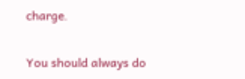charge.

You should always do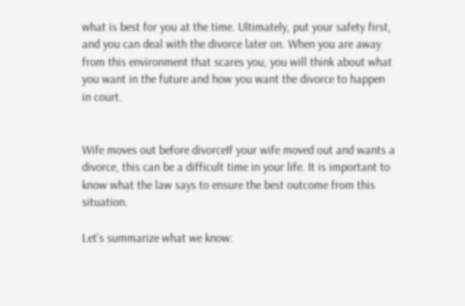what is best for you at the time. Ultimately, put your safety first, and you can deal with the divorce later on. When you are away from this environment that scares you, you will think about what you want in the future and how you want the divorce to happen in court.


Wife moves out before divorceIf your wife moved out and wants a divorce, this can be a difficult time in your life. It is important to know what the law says to ensure the best outcome from this situation.

Let’s summarize what we know: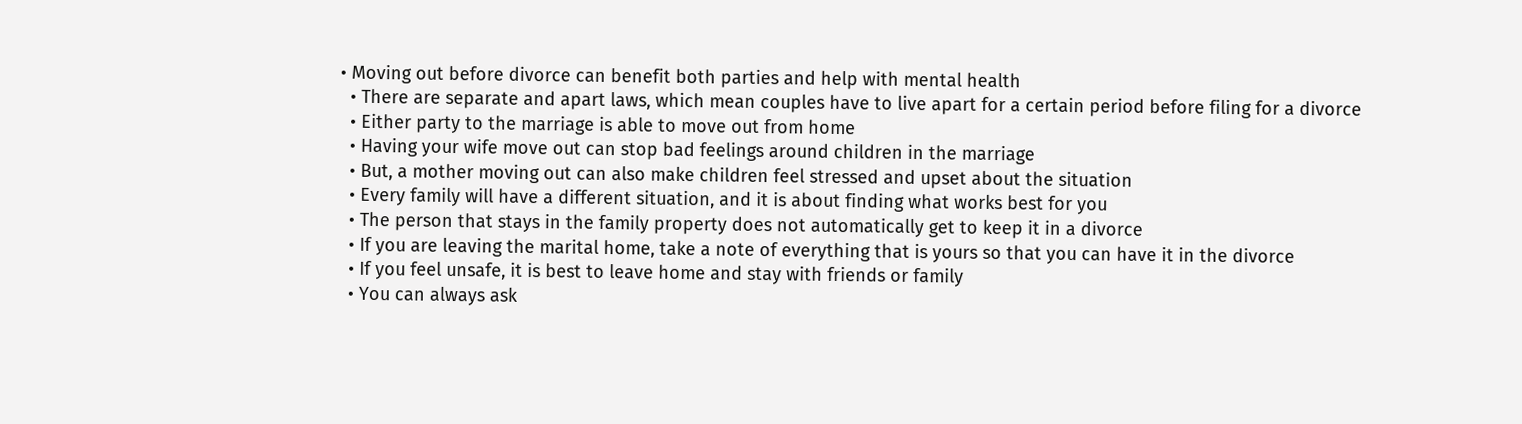• Moving out before divorce can benefit both parties and help with mental health
  • There are separate and apart laws, which mean couples have to live apart for a certain period before filing for a divorce
  • Either party to the marriage is able to move out from home
  • Having your wife move out can stop bad feelings around children in the marriage
  • But, a mother moving out can also make children feel stressed and upset about the situation
  • Every family will have a different situation, and it is about finding what works best for you
  • The person that stays in the family property does not automatically get to keep it in a divorce
  • If you are leaving the marital home, take a note of everything that is yours so that you can have it in the divorce
  • If you feel unsafe, it is best to leave home and stay with friends or family
  • You can always ask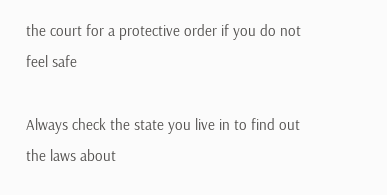the court for a protective order if you do not feel safe

Always check the state you live in to find out the laws about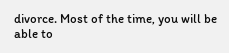divorce. Most of the time, you will be able to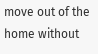move out of the home without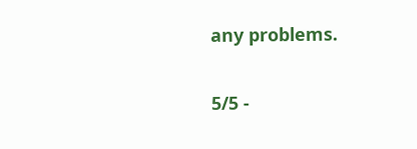any problems.

5/5 -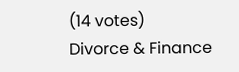(14 votes)
Divorce & Finance